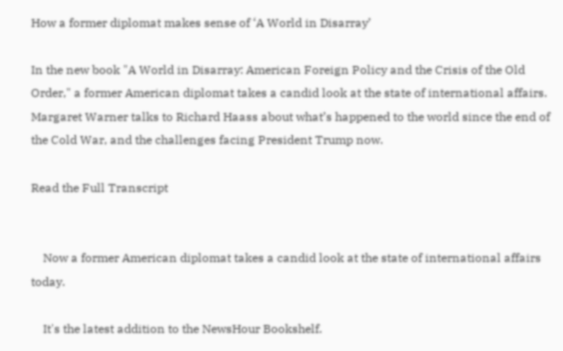How a former diplomat makes sense of ‘A World in Disarray’

In the new book "A World in Disarray: American Foreign Policy and the Crisis of the Old Order," a former American diplomat takes a candid look at the state of international affairs. Margaret Warner talks to Richard Haass about what’s happened to the world since the end of the Cold War, and the challenges facing President Trump now.

Read the Full Transcript


    Now a former American diplomat takes a candid look at the state of international affairs today.

    It's the latest addition to the NewsHour Bookshelf.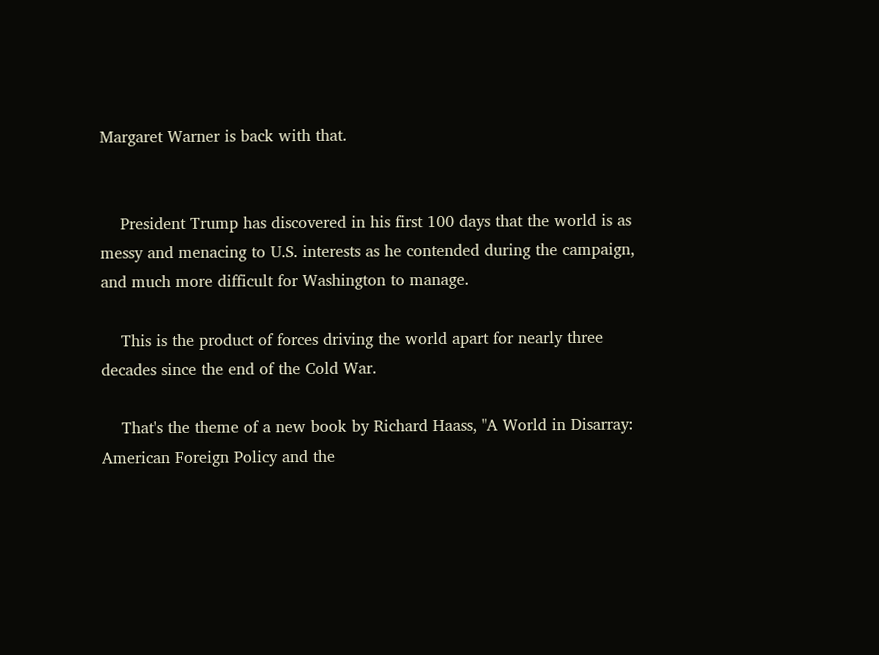Margaret Warner is back with that.


    President Trump has discovered in his first 100 days that the world is as messy and menacing to U.S. interests as he contended during the campaign, and much more difficult for Washington to manage.

    This is the product of forces driving the world apart for nearly three decades since the end of the Cold War.

    That's the theme of a new book by Richard Haass, "A World in Disarray: American Foreign Policy and the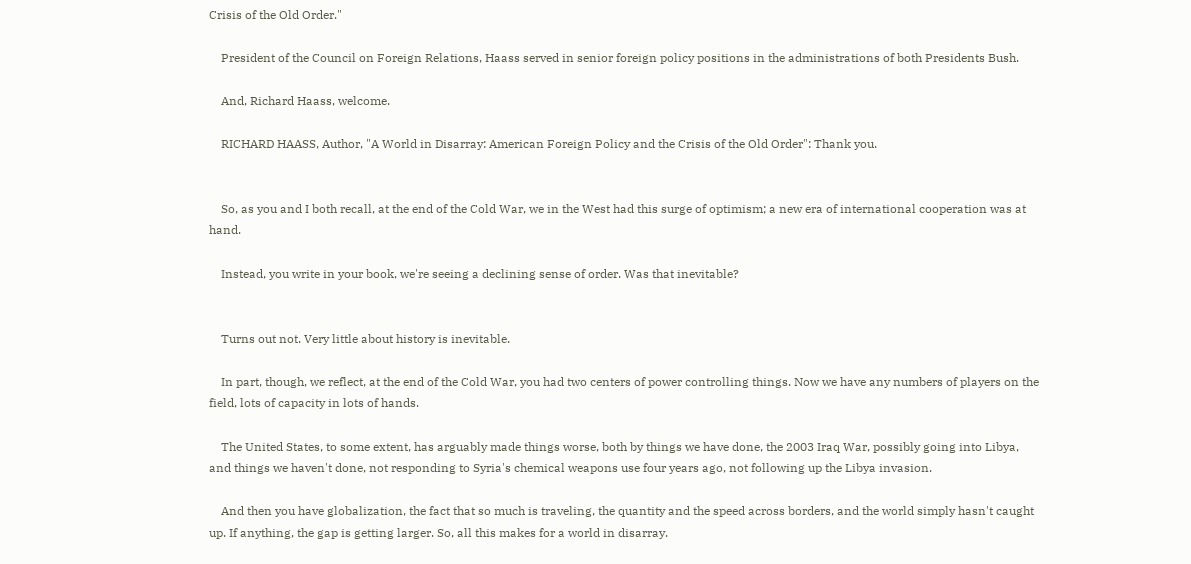Crisis of the Old Order."

    President of the Council on Foreign Relations, Haass served in senior foreign policy positions in the administrations of both Presidents Bush.

    And, Richard Haass, welcome.

    RICHARD HAASS, Author, "A World in Disarray: American Foreign Policy and the Crisis of the Old Order": Thank you.


    So, as you and I both recall, at the end of the Cold War, we in the West had this surge of optimism; a new era of international cooperation was at hand.

    Instead, you write in your book, we're seeing a declining sense of order. Was that inevitable?


    Turns out not. Very little about history is inevitable.

    In part, though, we reflect, at the end of the Cold War, you had two centers of power controlling things. Now we have any numbers of players on the field, lots of capacity in lots of hands.

    The United States, to some extent, has arguably made things worse, both by things we have done, the 2003 Iraq War, possibly going into Libya, and things we haven't done, not responding to Syria's chemical weapons use four years ago, not following up the Libya invasion.

    And then you have globalization, the fact that so much is traveling, the quantity and the speed across borders, and the world simply hasn't caught up. If anything, the gap is getting larger. So, all this makes for a world in disarray.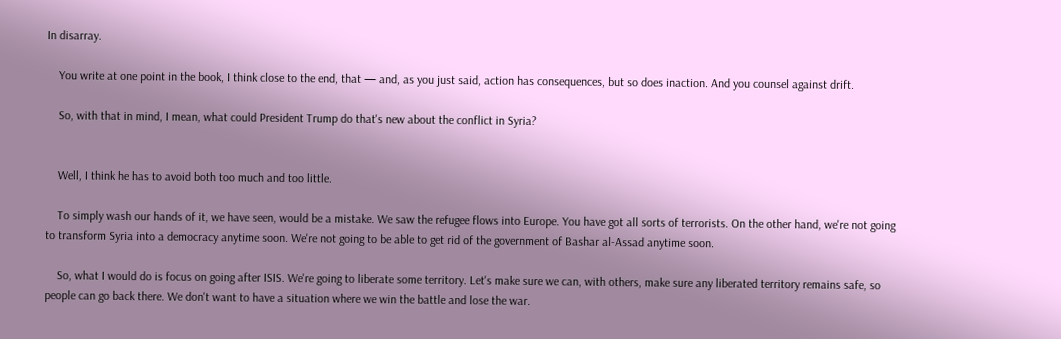In disarray.

    You write at one point in the book, I think close to the end, that — and, as you just said, action has consequences, but so does inaction. And you counsel against drift.

    So, with that in mind, I mean, what could President Trump do that's new about the conflict in Syria?


    Well, I think he has to avoid both too much and too little.

    To simply wash our hands of it, we have seen, would be a mistake. We saw the refugee flows into Europe. You have got all sorts of terrorists. On the other hand, we're not going to transform Syria into a democracy anytime soon. We're not going to be able to get rid of the government of Bashar al-Assad anytime soon.

    So, what I would do is focus on going after ISIS. We're going to liberate some territory. Let's make sure we can, with others, make sure any liberated territory remains safe, so people can go back there. We don't want to have a situation where we win the battle and lose the war.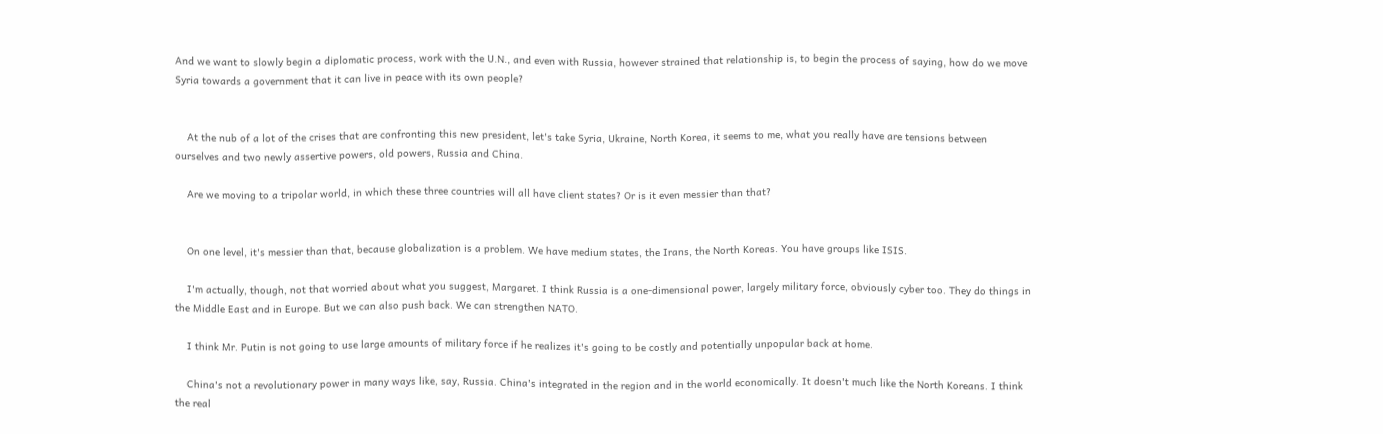And we want to slowly begin a diplomatic process, work with the U.N., and even with Russia, however strained that relationship is, to begin the process of saying, how do we move Syria towards a government that it can live in peace with its own people?


    At the nub of a lot of the crises that are confronting this new president, let's take Syria, Ukraine, North Korea, it seems to me, what you really have are tensions between ourselves and two newly assertive powers, old powers, Russia and China.

    Are we moving to a tripolar world, in which these three countries will all have client states? Or is it even messier than that?


    On one level, it's messier than that, because globalization is a problem. We have medium states, the Irans, the North Koreas. You have groups like ISIS.

    I'm actually, though, not that worried about what you suggest, Margaret. I think Russia is a one-dimensional power, largely military force, obviously cyber too. They do things in the Middle East and in Europe. But we can also push back. We can strengthen NATO.

    I think Mr. Putin is not going to use large amounts of military force if he realizes it's going to be costly and potentially unpopular back at home.

    China's not a revolutionary power in many ways like, say, Russia. China's integrated in the region and in the world economically. It doesn't much like the North Koreans. I think the real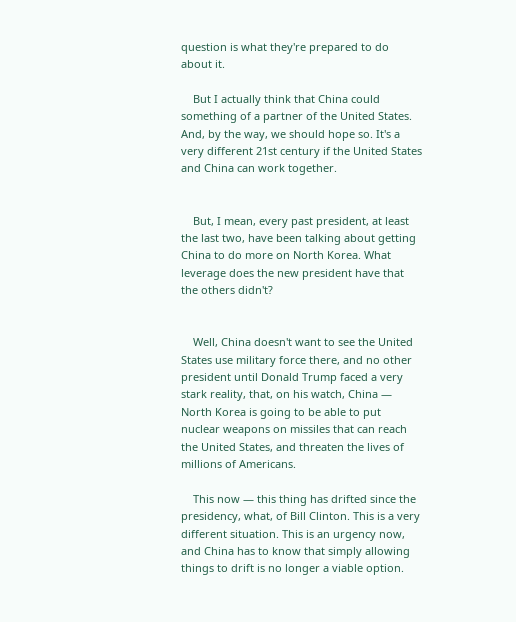question is what they're prepared to do about it.

    But I actually think that China could something of a partner of the United States. And, by the way, we should hope so. It's a very different 21st century if the United States and China can work together.


    But, I mean, every past president, at least the last two, have been talking about getting China to do more on North Korea. What leverage does the new president have that the others didn't?


    Well, China doesn't want to see the United States use military force there, and no other president until Donald Trump faced a very stark reality, that, on his watch, China — North Korea is going to be able to put nuclear weapons on missiles that can reach the United States, and threaten the lives of millions of Americans.

    This now — this thing has drifted since the presidency, what, of Bill Clinton. This is a very different situation. This is an urgency now, and China has to know that simply allowing things to drift is no longer a viable option.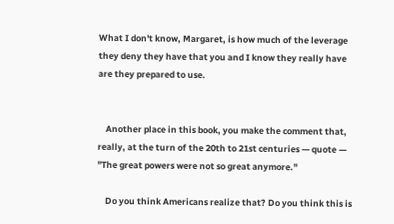What I don't know, Margaret, is how much of the leverage they deny they have that you and I know they really have are they prepared to use.


    Another place in this book, you make the comment that, really, at the turn of the 20th to 21st centuries — quote — "The great powers were not so great anymore."

    Do you think Americans realize that? Do you think this is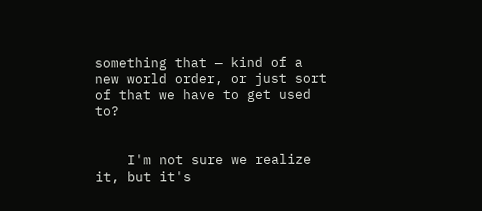something that — kind of a new world order, or just sort of that we have to get used to?


    I'm not sure we realize it, but it's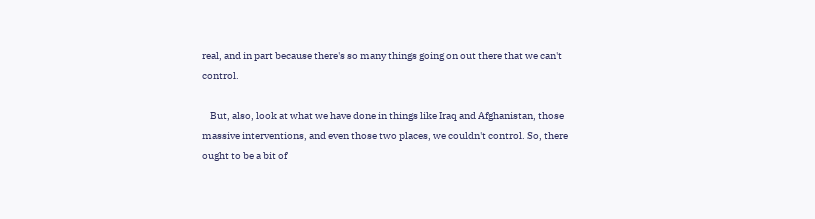real, and in part because there's so many things going on out there that we can't control.

    But, also, look at what we have done in things like Iraq and Afghanistan, those massive interventions, and even those two places, we couldn't control. So, there ought to be a bit of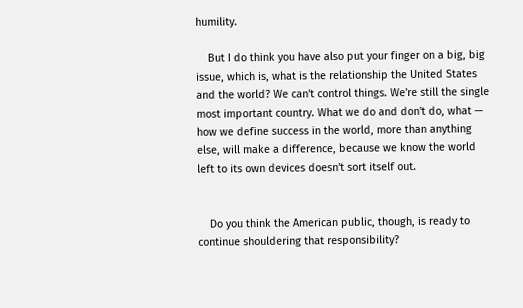humility.

    But I do think you have also put your finger on a big, big issue, which is, what is the relationship the United States and the world? We can't control things. We're still the single most important country. What we do and don't do, what — how we define success in the world, more than anything else, will make a difference, because we know the world left to its own devices doesn't sort itself out.


    Do you think the American public, though, is ready to continue shouldering that responsibility?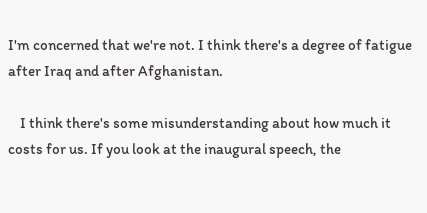I'm concerned that we're not. I think there's a degree of fatigue after Iraq and after Afghanistan.

    I think there's some misunderstanding about how much it costs for us. If you look at the inaugural speech, the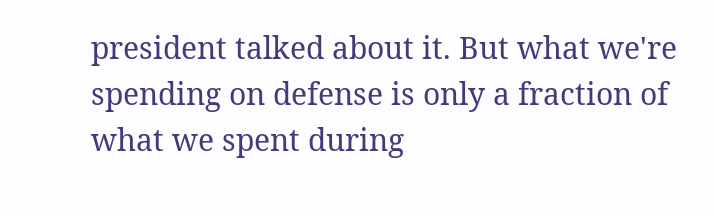president talked about it. But what we're spending on defense is only a fraction of what we spent during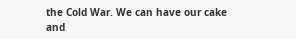the Cold War. We can have our cake and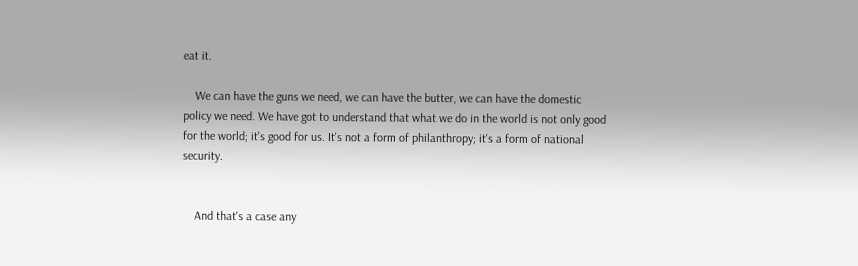eat it.

    We can have the guns we need, we can have the butter, we can have the domestic policy we need. We have got to understand that what we do in the world is not only good for the world; it's good for us. It's not a form of philanthropy; it's a form of national security.


    And that's a case any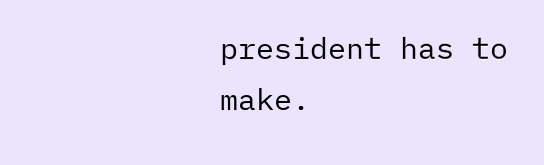president has to make.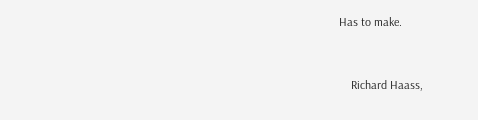Has to make.


    Richard Haass,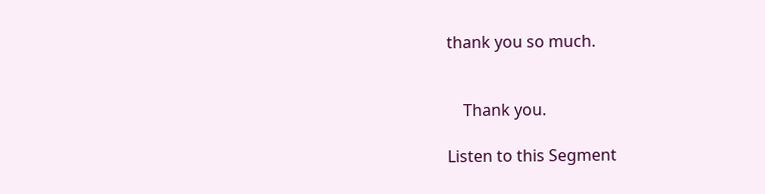thank you so much.


    Thank you.

Listen to this Segment